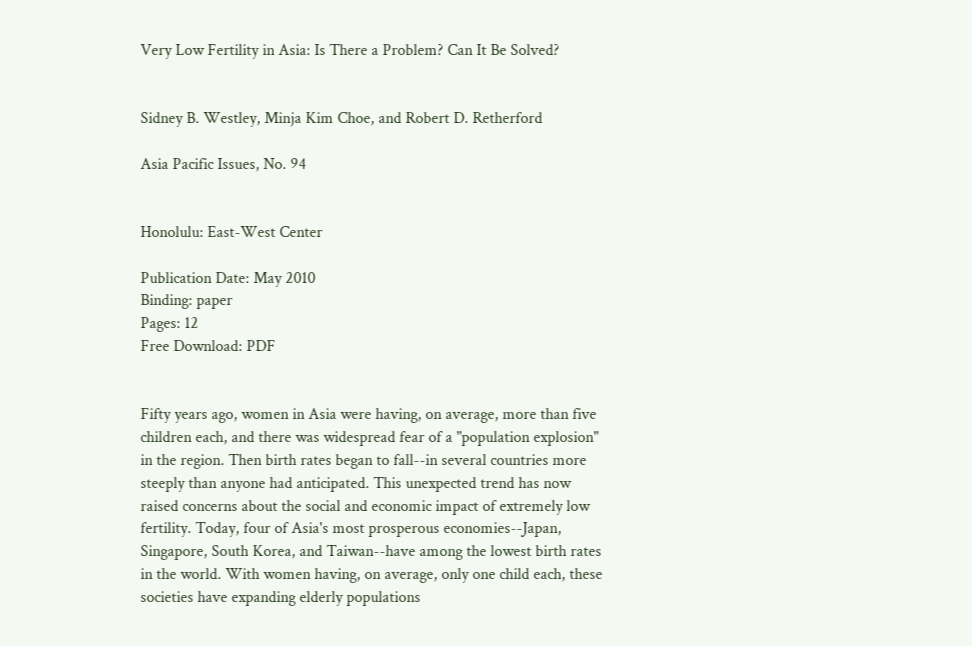Very Low Fertility in Asia: Is There a Problem? Can It Be Solved?


Sidney B. Westley, Minja Kim Choe, and Robert D. Retherford

Asia Pacific Issues, No. 94


Honolulu: East-West Center

Publication Date: May 2010
Binding: paper
Pages: 12
Free Download: PDF


Fifty years ago, women in Asia were having, on average, more than five children each, and there was widespread fear of a "population explosion" in the region. Then birth rates began to fall--in several countries more steeply than anyone had anticipated. This unexpected trend has now raised concerns about the social and economic impact of extremely low fertility. Today, four of Asia's most prosperous economies--Japan, Singapore, South Korea, and Taiwan--have among the lowest birth rates in the world. With women having, on average, only one child each, these societies have expanding elderly populations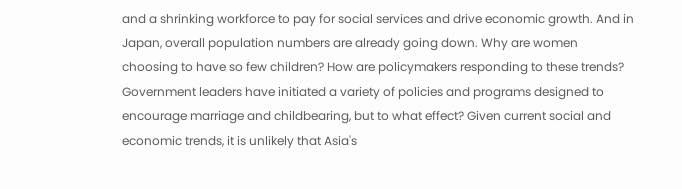and a shrinking workforce to pay for social services and drive economic growth. And in Japan, overall population numbers are already going down. Why are women choosing to have so few children? How are policymakers responding to these trends? Government leaders have initiated a variety of policies and programs designed to encourage marriage and childbearing, but to what effect? Given current social and economic trends, it is unlikely that Asia's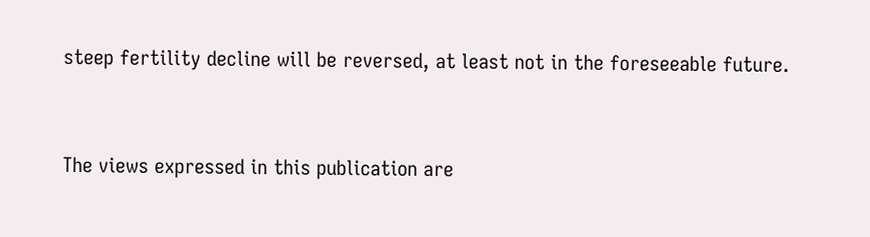steep fertility decline will be reversed, at least not in the foreseeable future.


The views expressed in this publication are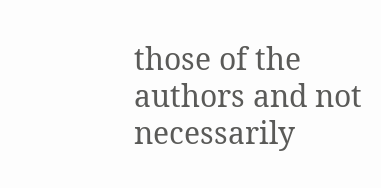those of the authors and not necessarily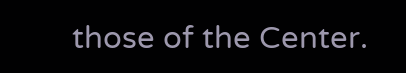those of the Center.